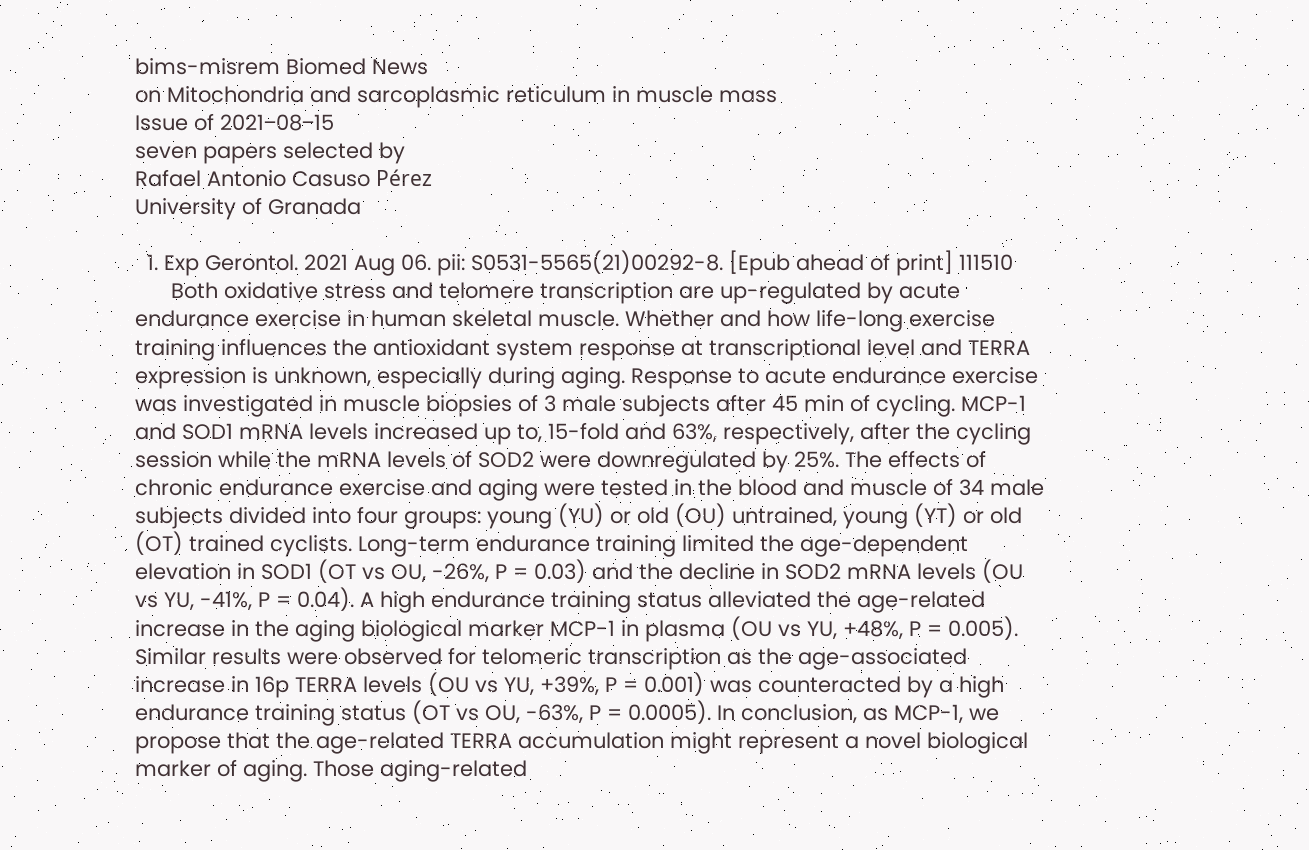bims-misrem Biomed News
on Mitochondria and sarcoplasmic reticulum in muscle mass
Issue of 2021‒08‒15
seven papers selected by
Rafael Antonio Casuso Pérez
University of Granada

  1. Exp Gerontol. 2021 Aug 06. pii: S0531-5565(21)00292-8. [Epub ahead of print] 111510
      Both oxidative stress and telomere transcription are up-regulated by acute endurance exercise in human skeletal muscle. Whether and how life-long exercise training influences the antioxidant system response at transcriptional level and TERRA expression is unknown, especially during aging. Response to acute endurance exercise was investigated in muscle biopsies of 3 male subjects after 45 min of cycling. MCP-1 and SOD1 mRNA levels increased up to, 15-fold and 63%, respectively, after the cycling session while the mRNA levels of SOD2 were downregulated by 25%. The effects of chronic endurance exercise and aging were tested in the blood and muscle of 34 male subjects divided into four groups: young (YU) or old (OU) untrained, young (YT) or old (OT) trained cyclists. Long-term endurance training limited the age-dependent elevation in SOD1 (OT vs OU, -26%, P = 0.03) and the decline in SOD2 mRNA levels (OU vs YU, -41%, P = 0.04). A high endurance training status alleviated the age-related increase in the aging biological marker MCP-1 in plasma (OU vs YU, +48%, P = 0.005). Similar results were observed for telomeric transcription as the age-associated increase in 16p TERRA levels (OU vs YU, +39%, P = 0.001) was counteracted by a high endurance training status (OT vs OU, -63%, P = 0.0005). In conclusion, as MCP-1, we propose that the age-related TERRA accumulation might represent a novel biological marker of aging. Those aging-related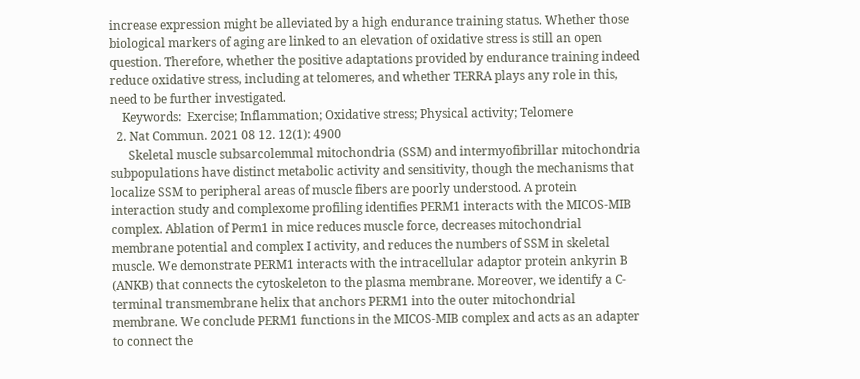increase expression might be alleviated by a high endurance training status. Whether those biological markers of aging are linked to an elevation of oxidative stress is still an open question. Therefore, whether the positive adaptations provided by endurance training indeed reduce oxidative stress, including at telomeres, and whether TERRA plays any role in this, need to be further investigated.
    Keywords:  Exercise; Inflammation; Oxidative stress; Physical activity; Telomere
  2. Nat Commun. 2021 08 12. 12(1): 4900
      Skeletal muscle subsarcolemmal mitochondria (SSM) and intermyofibrillar mitochondria subpopulations have distinct metabolic activity and sensitivity, though the mechanisms that localize SSM to peripheral areas of muscle fibers are poorly understood. A protein interaction study and complexome profiling identifies PERM1 interacts with the MICOS-MIB complex. Ablation of Perm1 in mice reduces muscle force, decreases mitochondrial membrane potential and complex I activity, and reduces the numbers of SSM in skeletal muscle. We demonstrate PERM1 interacts with the intracellular adaptor protein ankyrin B (ANKB) that connects the cytoskeleton to the plasma membrane. Moreover, we identify a C-terminal transmembrane helix that anchors PERM1 into the outer mitochondrial membrane. We conclude PERM1 functions in the MICOS-MIB complex and acts as an adapter to connect the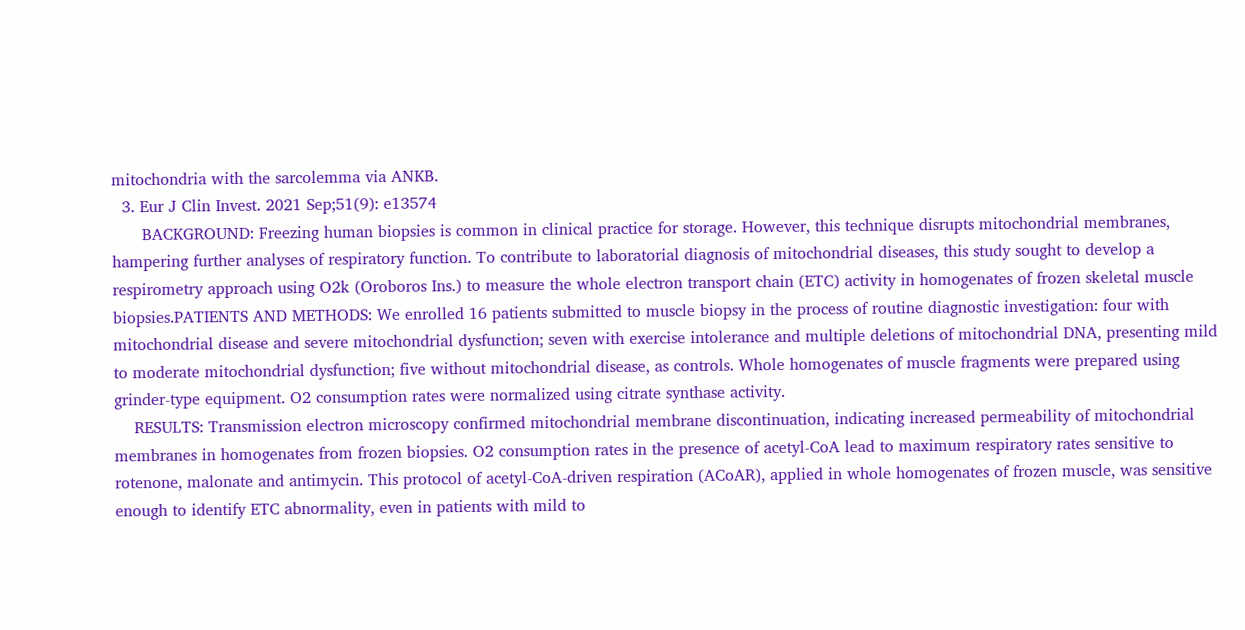mitochondria with the sarcolemma via ANKB.
  3. Eur J Clin Invest. 2021 Sep;51(9): e13574
      BACKGROUND: Freezing human biopsies is common in clinical practice for storage. However, this technique disrupts mitochondrial membranes, hampering further analyses of respiratory function. To contribute to laboratorial diagnosis of mitochondrial diseases, this study sought to develop a respirometry approach using O2k (Oroboros Ins.) to measure the whole electron transport chain (ETC) activity in homogenates of frozen skeletal muscle biopsies.PATIENTS AND METHODS: We enrolled 16 patients submitted to muscle biopsy in the process of routine diagnostic investigation: four with mitochondrial disease and severe mitochondrial dysfunction; seven with exercise intolerance and multiple deletions of mitochondrial DNA, presenting mild to moderate mitochondrial dysfunction; five without mitochondrial disease, as controls. Whole homogenates of muscle fragments were prepared using grinder-type equipment. O2 consumption rates were normalized using citrate synthase activity.
    RESULTS: Transmission electron microscopy confirmed mitochondrial membrane discontinuation, indicating increased permeability of mitochondrial membranes in homogenates from frozen biopsies. O2 consumption rates in the presence of acetyl-CoA lead to maximum respiratory rates sensitive to rotenone, malonate and antimycin. This protocol of acetyl-CoA-driven respiration (ACoAR), applied in whole homogenates of frozen muscle, was sensitive enough to identify ETC abnormality, even in patients with mild to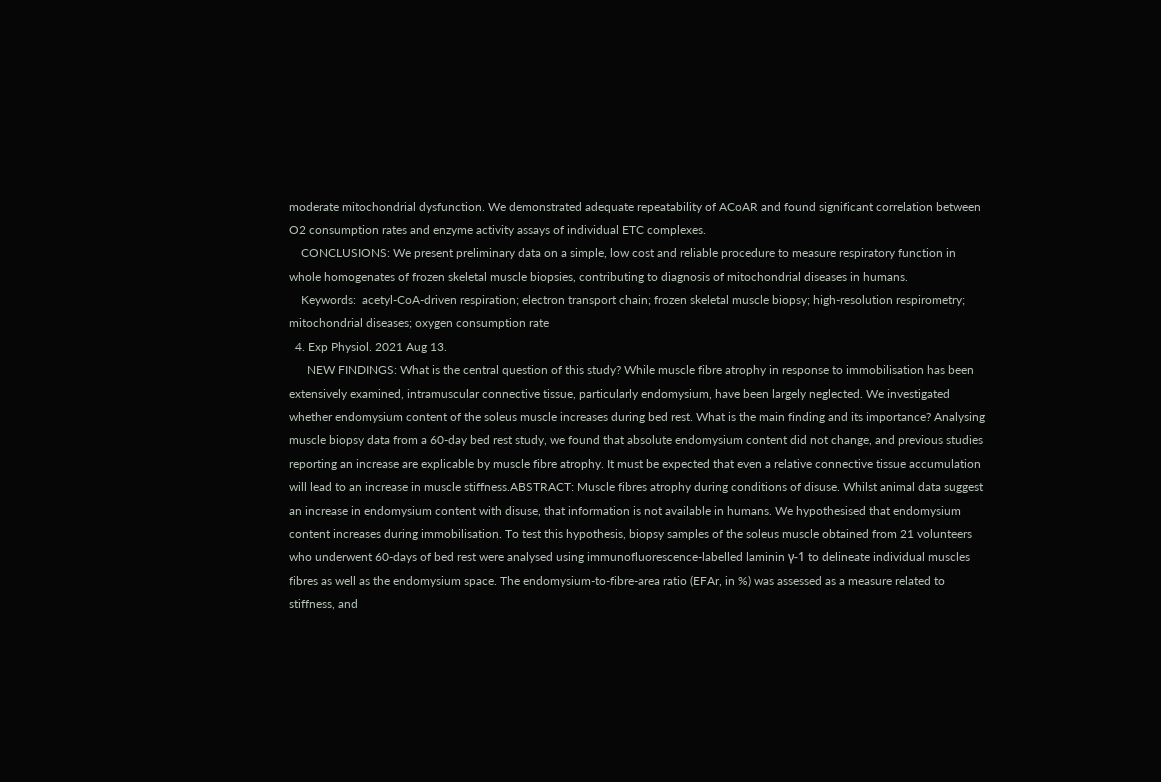moderate mitochondrial dysfunction. We demonstrated adequate repeatability of ACoAR and found significant correlation between O2 consumption rates and enzyme activity assays of individual ETC complexes.
    CONCLUSIONS: We present preliminary data on a simple, low cost and reliable procedure to measure respiratory function in whole homogenates of frozen skeletal muscle biopsies, contributing to diagnosis of mitochondrial diseases in humans.
    Keywords:  acetyl-CoA-driven respiration; electron transport chain; frozen skeletal muscle biopsy; high-resolution respirometry; mitochondrial diseases; oxygen consumption rate
  4. Exp Physiol. 2021 Aug 13.
      NEW FINDINGS: What is the central question of this study? While muscle fibre atrophy in response to immobilisation has been extensively examined, intramuscular connective tissue, particularly endomysium, have been largely neglected. We investigated whether endomysium content of the soleus muscle increases during bed rest. What is the main finding and its importance? Analysing muscle biopsy data from a 60-day bed rest study, we found that absolute endomysium content did not change, and previous studies reporting an increase are explicable by muscle fibre atrophy. It must be expected that even a relative connective tissue accumulation will lead to an increase in muscle stiffness.ABSTRACT: Muscle fibres atrophy during conditions of disuse. Whilst animal data suggest an increase in endomysium content with disuse, that information is not available in humans. We hypothesised that endomysium content increases during immobilisation. To test this hypothesis, biopsy samples of the soleus muscle obtained from 21 volunteers who underwent 60-days of bed rest were analysed using immunofluorescence-labelled laminin γ-1 to delineate individual muscles fibres as well as the endomysium space. The endomysium-to-fibre-area ratio (EFAr, in %) was assessed as a measure related to stiffness, and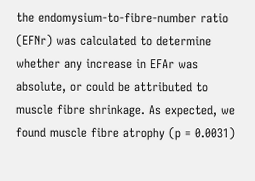the endomysium-to-fibre-number ratio (EFNr) was calculated to determine whether any increase in EFAr was absolute, or could be attributed to muscle fibre shrinkage. As expected, we found muscle fibre atrophy (p = 0.0031)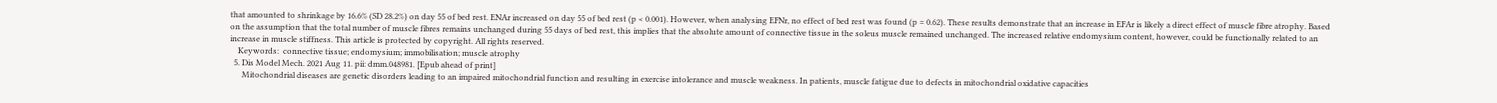that amounted to shrinkage by 16.6% (SD 28.2%) on day 55 of bed rest. ENAr increased on day 55 of bed rest (p < 0.001). However, when analysing EFNr, no effect of bed rest was found (p = 0.62). These results demonstrate that an increase in EFAr is likely a direct effect of muscle fibre atrophy. Based on the assumption that the total number of muscle fibres remains unchanged during 55 days of bed rest, this implies that the absolute amount of connective tissue in the soleus muscle remained unchanged. The increased relative endomysium content, however, could be functionally related to an increase in muscle stiffness. This article is protected by copyright. All rights reserved.
    Keywords:  connective tissue; endomysium; immobilisation; muscle atrophy
  5. Dis Model Mech. 2021 Aug 11. pii: dmm.048981. [Epub ahead of print]
      Mitochondrial diseases are genetic disorders leading to an impaired mitochondrial function and resulting in exercise intolerance and muscle weakness. In patients, muscle fatigue due to defects in mitochondrial oxidative capacities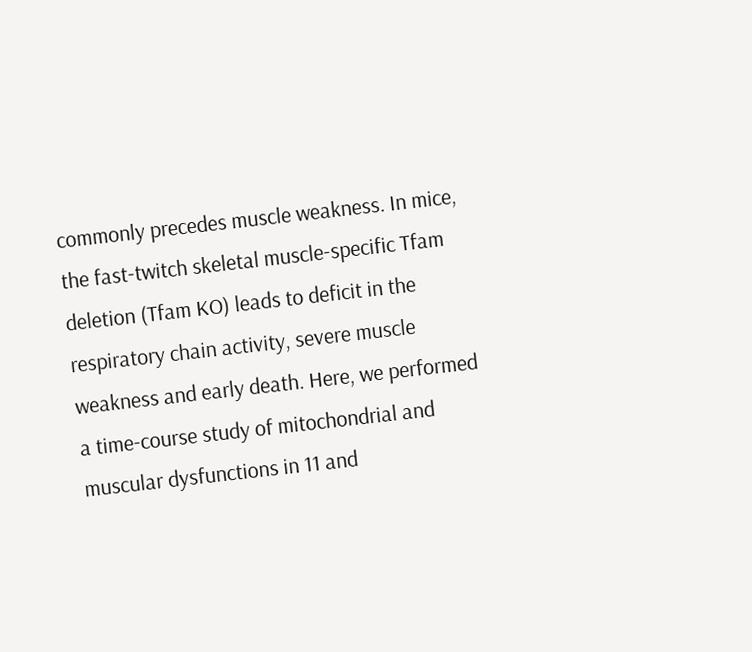commonly precedes muscle weakness. In mice, the fast-twitch skeletal muscle-specific Tfam deletion (Tfam KO) leads to deficit in the respiratory chain activity, severe muscle weakness and early death. Here, we performed a time-course study of mitochondrial and muscular dysfunctions in 11 and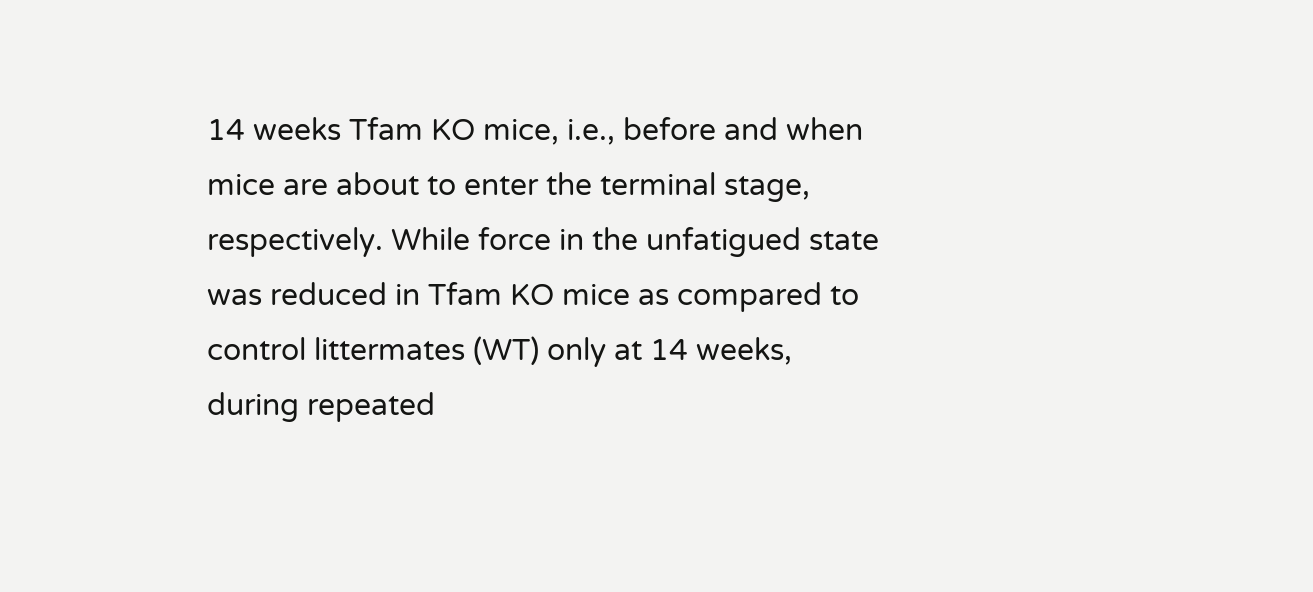14 weeks Tfam KO mice, i.e., before and when mice are about to enter the terminal stage, respectively. While force in the unfatigued state was reduced in Tfam KO mice as compared to control littermates (WT) only at 14 weeks, during repeated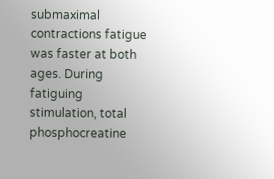submaximal contractions fatigue was faster at both ages. During fatiguing stimulation, total phosphocreatine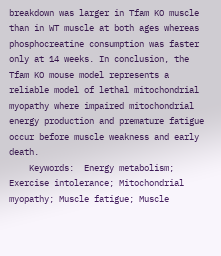breakdown was larger in Tfam KO muscle than in WT muscle at both ages whereas phosphocreatine consumption was faster only at 14 weeks. In conclusion, the Tfam KO mouse model represents a reliable model of lethal mitochondrial myopathy where impaired mitochondrial energy production and premature fatigue occur before muscle weakness and early death.
    Keywords:  Energy metabolism; Exercise intolerance; Mitochondrial myopathy; Muscle fatigue; Muscle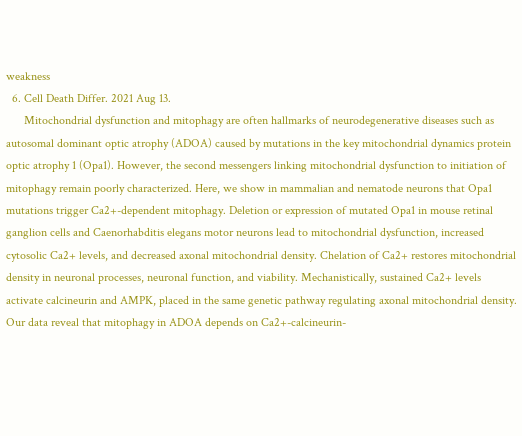weakness
  6. Cell Death Differ. 2021 Aug 13.
      Mitochondrial dysfunction and mitophagy are often hallmarks of neurodegenerative diseases such as autosomal dominant optic atrophy (ADOA) caused by mutations in the key mitochondrial dynamics protein optic atrophy 1 (Opa1). However, the second messengers linking mitochondrial dysfunction to initiation of mitophagy remain poorly characterized. Here, we show in mammalian and nematode neurons that Opa1 mutations trigger Ca2+-dependent mitophagy. Deletion or expression of mutated Opa1 in mouse retinal ganglion cells and Caenorhabditis elegans motor neurons lead to mitochondrial dysfunction, increased cytosolic Ca2+ levels, and decreased axonal mitochondrial density. Chelation of Ca2+ restores mitochondrial density in neuronal processes, neuronal function, and viability. Mechanistically, sustained Ca2+ levels activate calcineurin and AMPK, placed in the same genetic pathway regulating axonal mitochondrial density. Our data reveal that mitophagy in ADOA depends on Ca2+-calcineurin-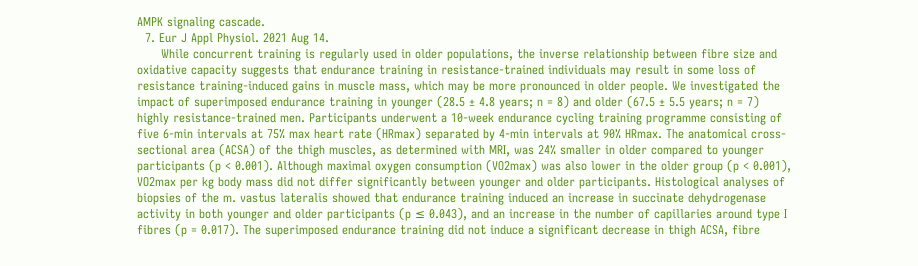AMPK signaling cascade.
  7. Eur J Appl Physiol. 2021 Aug 14.
      While concurrent training is regularly used in older populations, the inverse relationship between fibre size and oxidative capacity suggests that endurance training in resistance-trained individuals may result in some loss of resistance training-induced gains in muscle mass, which may be more pronounced in older people. We investigated the impact of superimposed endurance training in younger (28.5 ± 4.8 years; n = 8) and older (67.5 ± 5.5 years; n = 7) highly resistance-trained men. Participants underwent a 10-week endurance cycling training programme consisting of five 6-min intervals at 75% max heart rate (HRmax) separated by 4-min intervals at 90% HRmax. The anatomical cross-sectional area (ACSA) of the thigh muscles, as determined with MRI, was 24% smaller in older compared to younger participants (p < 0.001). Although maximal oxygen consumption (VO2max) was also lower in the older group (p < 0.001), VO2max per kg body mass did not differ significantly between younger and older participants. Histological analyses of biopsies of the m. vastus lateralis showed that endurance training induced an increase in succinate dehydrogenase activity in both younger and older participants (p ≤ 0.043), and an increase in the number of capillaries around type I fibres (p = 0.017). The superimposed endurance training did not induce a significant decrease in thigh ACSA, fibre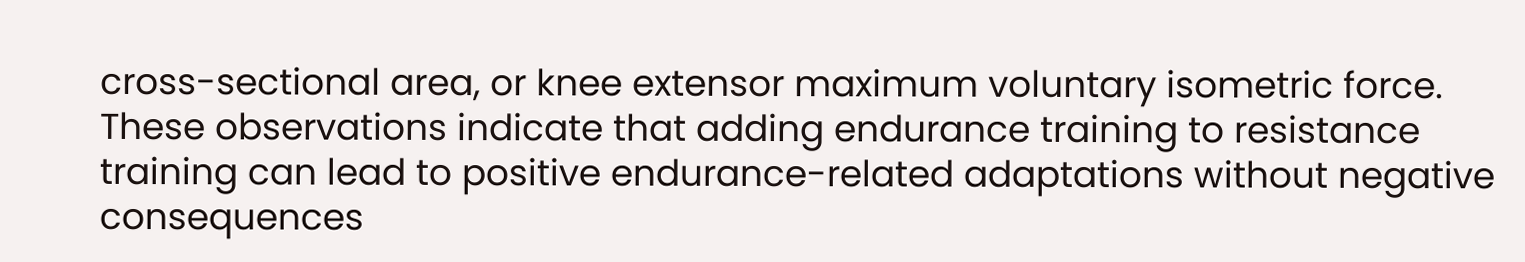cross-sectional area, or knee extensor maximum voluntary isometric force. These observations indicate that adding endurance training to resistance training can lead to positive endurance-related adaptations without negative consequences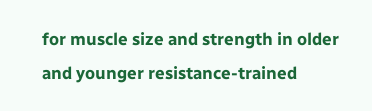for muscle size and strength in older and younger resistance-trained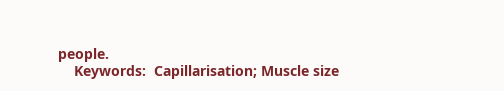people.
    Keywords:  Capillarisation; Muscle size